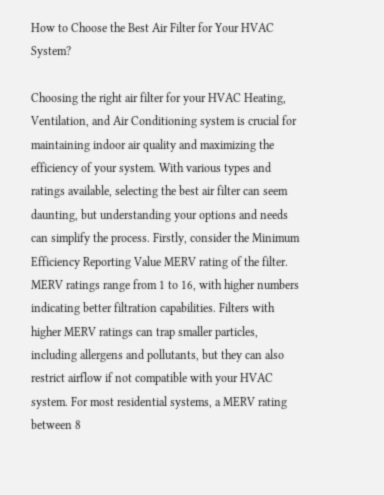How to Choose the Best Air Filter for Your HVAC System?

Choosing the right air filter for your HVAC Heating, Ventilation, and Air Conditioning system is crucial for maintaining indoor air quality and maximizing the efficiency of your system. With various types and ratings available, selecting the best air filter can seem daunting, but understanding your options and needs can simplify the process. Firstly, consider the Minimum Efficiency Reporting Value MERV rating of the filter. MERV ratings range from 1 to 16, with higher numbers indicating better filtration capabilities. Filters with higher MERV ratings can trap smaller particles, including allergens and pollutants, but they can also restrict airflow if not compatible with your HVAC system. For most residential systems, a MERV rating between 8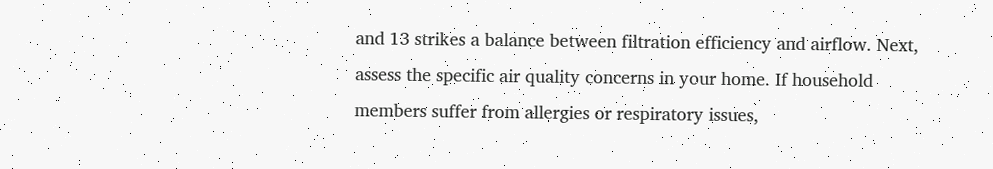and 13 strikes a balance between filtration efficiency and airflow. Next, assess the specific air quality concerns in your home. If household members suffer from allergies or respiratory issues,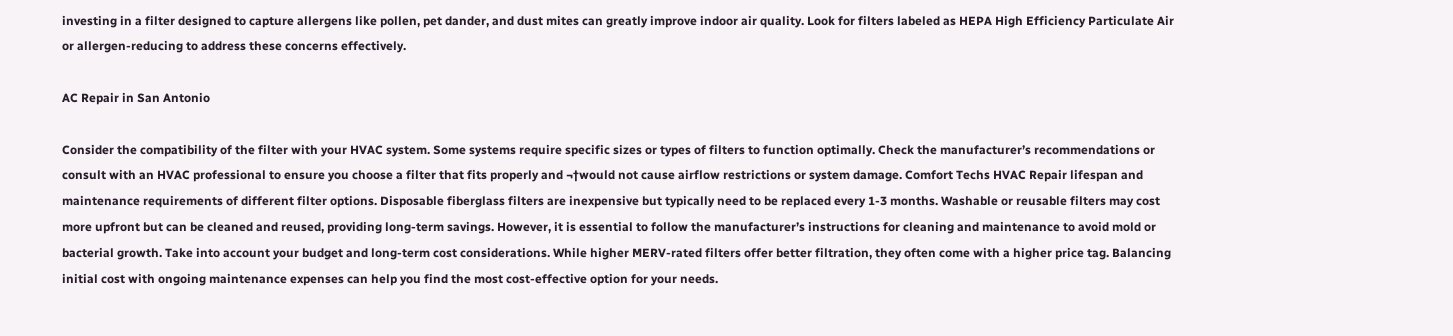investing in a filter designed to capture allergens like pollen, pet dander, and dust mites can greatly improve indoor air quality. Look for filters labeled as HEPA High Efficiency Particulate Air or allergen-reducing to address these concerns effectively.

AC Repair in San Antonio

Consider the compatibility of the filter with your HVAC system. Some systems require specific sizes or types of filters to function optimally. Check the manufacturer’s recommendations or consult with an HVAC professional to ensure you choose a filter that fits properly and ¬†would not cause airflow restrictions or system damage. Comfort Techs HVAC Repair lifespan and maintenance requirements of different filter options. Disposable fiberglass filters are inexpensive but typically need to be replaced every 1-3 months. Washable or reusable filters may cost more upfront but can be cleaned and reused, providing long-term savings. However, it is essential to follow the manufacturer’s instructions for cleaning and maintenance to avoid mold or bacterial growth. Take into account your budget and long-term cost considerations. While higher MERV-rated filters offer better filtration, they often come with a higher price tag. Balancing initial cost with ongoing maintenance expenses can help you find the most cost-effective option for your needs.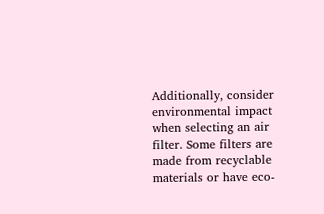Additionally, consider environmental impact when selecting an air filter. Some filters are made from recyclable materials or have eco-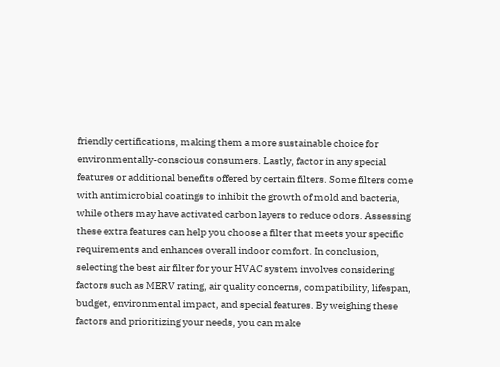friendly certifications, making them a more sustainable choice for environmentally-conscious consumers. Lastly, factor in any special features or additional benefits offered by certain filters. Some filters come with antimicrobial coatings to inhibit the growth of mold and bacteria, while others may have activated carbon layers to reduce odors. Assessing these extra features can help you choose a filter that meets your specific requirements and enhances overall indoor comfort. In conclusion, selecting the best air filter for your HVAC system involves considering factors such as MERV rating, air quality concerns, compatibility, lifespan, budget, environmental impact, and special features. By weighing these factors and prioritizing your needs, you can make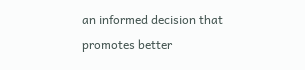an informed decision that promotes better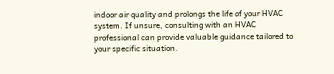indoor air quality and prolongs the life of your HVAC system. If unsure, consulting with an HVAC professional can provide valuable guidance tailored to your specific situation.